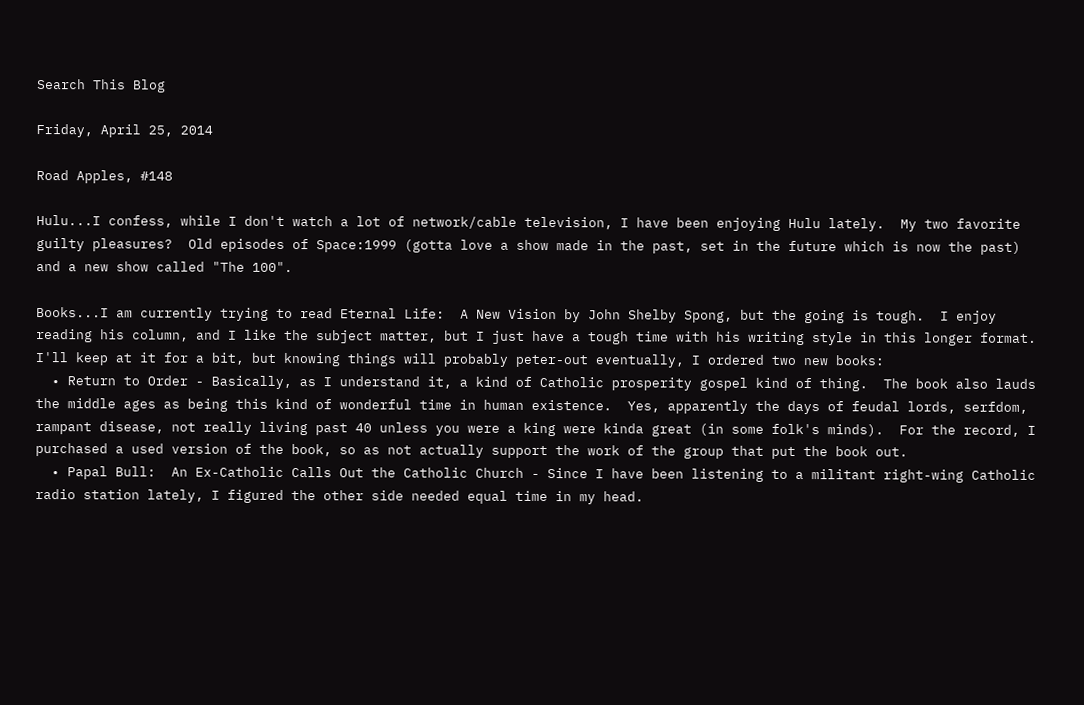Search This Blog

Friday, April 25, 2014

Road Apples, #148

Hulu...I confess, while I don't watch a lot of network/cable television, I have been enjoying Hulu lately.  My two favorite guilty pleasures?  Old episodes of Space:1999 (gotta love a show made in the past, set in the future which is now the past) and a new show called "The 100".

Books...I am currently trying to read Eternal Life:  A New Vision by John Shelby Spong, but the going is tough.  I enjoy reading his column, and I like the subject matter, but I just have a tough time with his writing style in this longer format.  I'll keep at it for a bit, but knowing things will probably peter-out eventually, I ordered two new books:
  • Return to Order - Basically, as I understand it, a kind of Catholic prosperity gospel kind of thing.  The book also lauds the middle ages as being this kind of wonderful time in human existence.  Yes, apparently the days of feudal lords, serfdom, rampant disease, not really living past 40 unless you were a king were kinda great (in some folk's minds).  For the record, I purchased a used version of the book, so as not actually support the work of the group that put the book out.
  • Papal Bull:  An Ex-Catholic Calls Out the Catholic Church - Since I have been listening to a militant right-wing Catholic radio station lately, I figured the other side needed equal time in my head.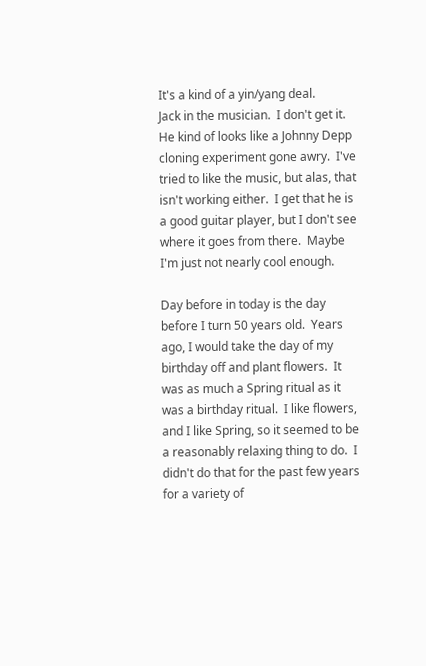It's a kind of a yin/yang deal.
Jack in the musician.  I don't get it.  He kind of looks like a Johnny Depp cloning experiment gone awry.  I've tried to like the music, but alas, that isn't working either.  I get that he is a good guitar player, but I don't see where it goes from there.  Maybe I'm just not nearly cool enough.

Day before in today is the day before I turn 50 years old.  Years ago, I would take the day of my birthday off and plant flowers.  It was as much a Spring ritual as it was a birthday ritual.  I like flowers, and I like Spring, so it seemed to be a reasonably relaxing thing to do.  I didn't do that for the past few years for a variety of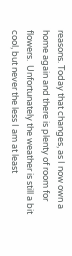reasons. Today that changes, as I now own a home again and there is plenty of room for flowers.  Unfortunately the weather is still a bit cool, but never the less I am at least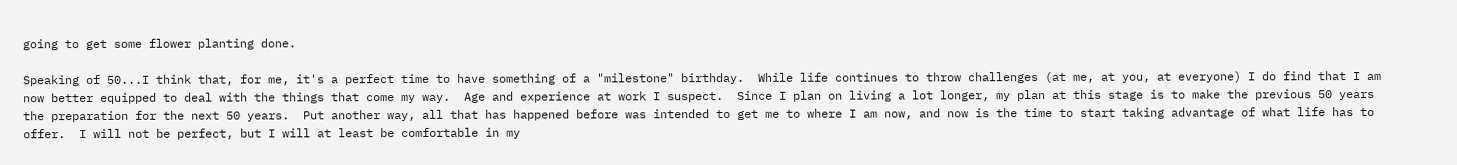going to get some flower planting done.

Speaking of 50...I think that, for me, it's a perfect time to have something of a "milestone" birthday.  While life continues to throw challenges (at me, at you, at everyone) I do find that I am now better equipped to deal with the things that come my way.  Age and experience at work I suspect.  Since I plan on living a lot longer, my plan at this stage is to make the previous 50 years the preparation for the next 50 years.  Put another way, all that has happened before was intended to get me to where I am now, and now is the time to start taking advantage of what life has to offer.  I will not be perfect, but I will at least be comfortable in my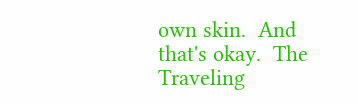own skin.  And that's okay.  The Traveling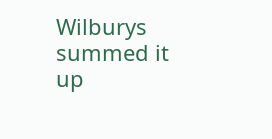Wilburys summed it up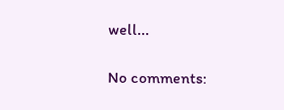well...

No comments: